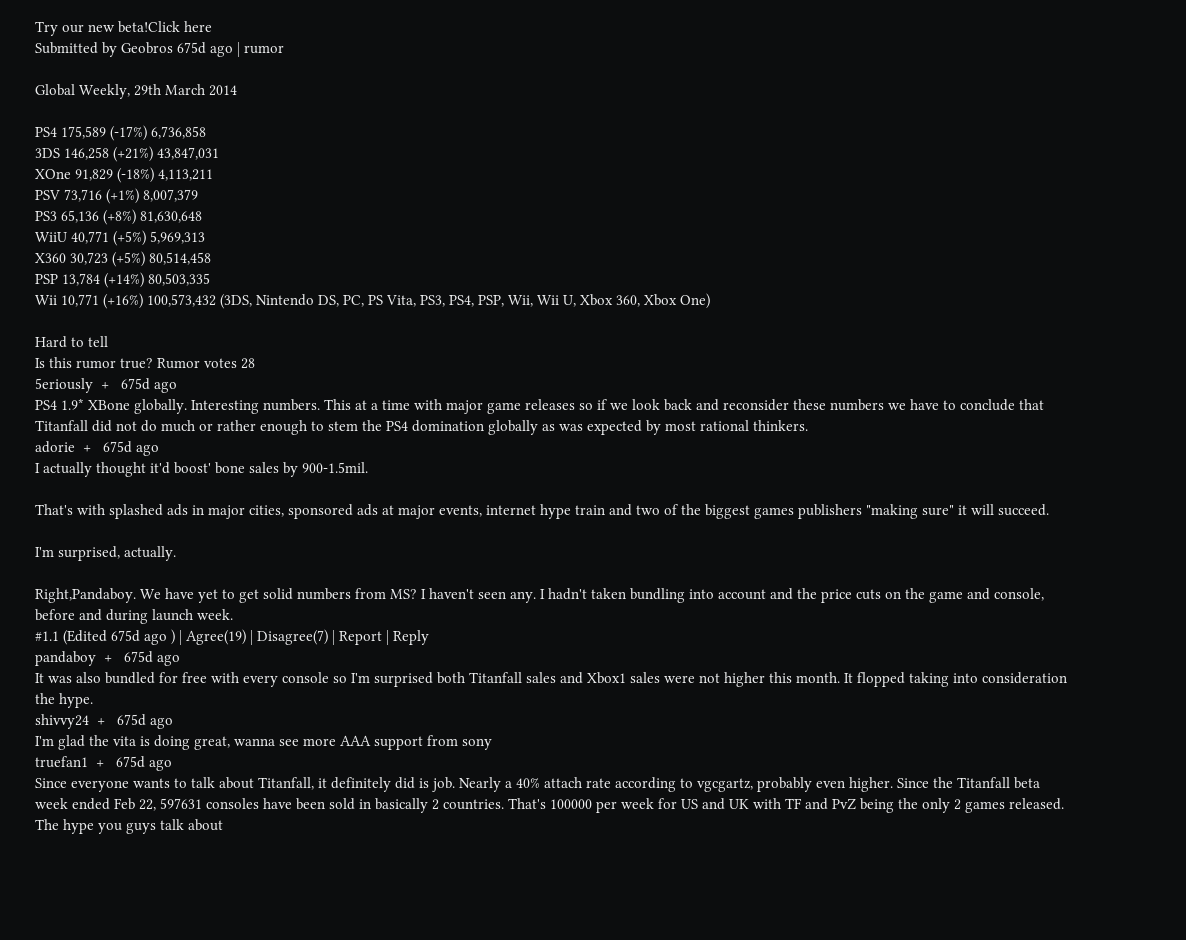Try our new beta!Click here
Submitted by Geobros 675d ago | rumor

Global Weekly, 29th March 2014

PS4 175,589 (-17%) 6,736,858
3DS 146,258 (+21%) 43,847,031
XOne 91,829 (-18%) 4,113,211
PSV 73,716 (+1%) 8,007,379
PS3 65,136 (+8%) 81,630,648
WiiU 40,771 (+5%) 5,969,313
X360 30,723 (+5%) 80,514,458
PSP 13,784 (+14%) 80,503,335
Wii 10,771 (+16%) 100,573,432 (3DS, Nintendo DS, PC, PS Vita, PS3, PS4, PSP, Wii, Wii U, Xbox 360, Xbox One)

Hard to tell
Is this rumor true? Rumor votes 28
5eriously  +   675d ago
PS4 1.9* XBone globally. Interesting numbers. This at a time with major game releases so if we look back and reconsider these numbers we have to conclude that Titanfall did not do much or rather enough to stem the PS4 domination globally as was expected by most rational thinkers.
adorie  +   675d ago
I actually thought it'd boost' bone sales by 900-1.5mil.

That's with splashed ads in major cities, sponsored ads at major events, internet hype train and two of the biggest games publishers "making sure" it will succeed.

I'm surprised, actually.

Right,Pandaboy. We have yet to get solid numbers from MS? I haven't seen any. I hadn't taken bundling into account and the price cuts on the game and console, before and during launch week.
#1.1 (Edited 675d ago ) | Agree(19) | Disagree(7) | Report | Reply
pandaboy  +   675d ago
It was also bundled for free with every console so I'm surprised both Titanfall sales and Xbox1 sales were not higher this month. It flopped taking into consideration the hype.
shivvy24  +   675d ago
I'm glad the vita is doing great, wanna see more AAA support from sony
truefan1  +   675d ago
Since everyone wants to talk about Titanfall, it definitely did is job. Nearly a 40% attach rate according to vgcgartz, probably even higher. Since the Titanfall beta week ended Feb 22, 597631 consoles have been sold in basically 2 countries. That's 100000 per week for US and UK with TF and PvZ being the only 2 games released. The hype you guys talk about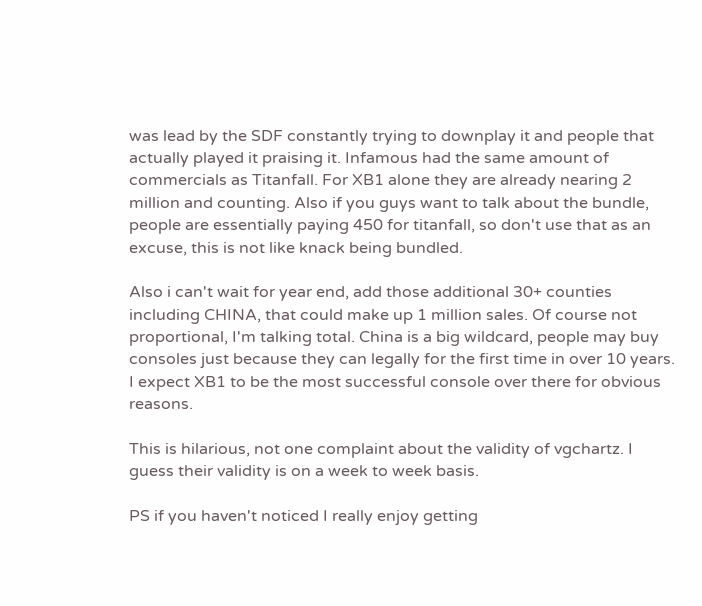was lead by the SDF constantly trying to downplay it and people that actually played it praising it. Infamous had the same amount of commercials as Titanfall. For XB1 alone they are already nearing 2 million and counting. Also if you guys want to talk about the bundle, people are essentially paying 450 for titanfall, so don't use that as an excuse, this is not like knack being bundled.

Also i can't wait for year end, add those additional 30+ counties including CHINA, that could make up 1 million sales. Of course not proportional, I'm talking total. China is a big wildcard, people may buy consoles just because they can legally for the first time in over 10 years. I expect XB1 to be the most successful console over there for obvious reasons.

This is hilarious, not one complaint about the validity of vgchartz. I guess their validity is on a week to week basis.

PS if you haven't noticed I really enjoy getting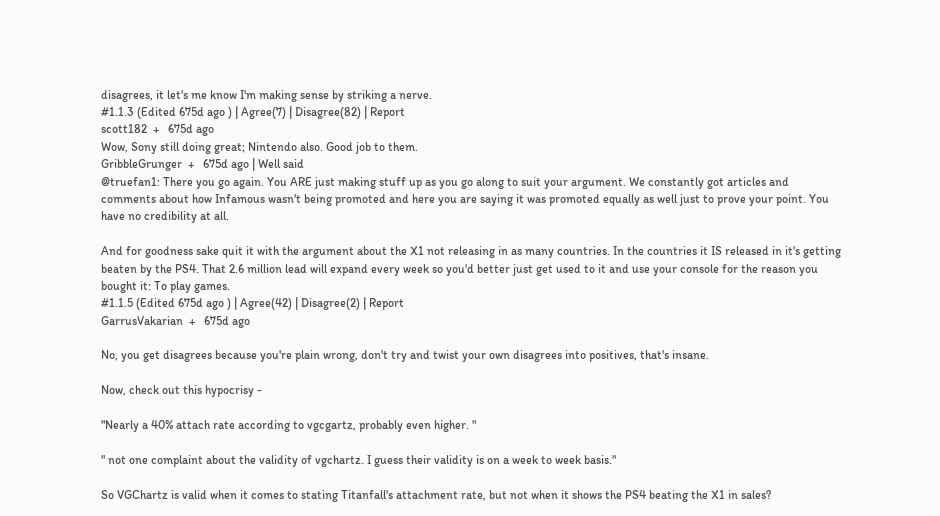disagrees, it let's me know I'm making sense by striking a nerve.
#1.1.3 (Edited 675d ago ) | Agree(7) | Disagree(82) | Report
scott182  +   675d ago
Wow, Sony still doing great; Nintendo also. Good job to them.
GribbleGrunger  +   675d ago | Well said
@truefan1: There you go again. You ARE just making stuff up as you go along to suit your argument. We constantly got articles and comments about how Infamous wasn't being promoted and here you are saying it was promoted equally as well just to prove your point. You have no credibility at all.

And for goodness sake quit it with the argument about the X1 not releasing in as many countries. In the countries it IS released in it's getting beaten by the PS4. That 2.6 million lead will expand every week so you'd better just get used to it and use your console for the reason you bought it: To play games.
#1.1.5 (Edited 675d ago ) | Agree(42) | Disagree(2) | Report
GarrusVakarian  +   675d ago

No, you get disagrees because you're plain wrong, don't try and twist your own disagrees into positives, that's insane.

Now, check out this hypocrisy -

"Nearly a 40% attach rate according to vgcgartz, probably even higher. "

" not one complaint about the validity of vgchartz. I guess their validity is on a week to week basis."

So VGChartz is valid when it comes to stating Titanfall's attachment rate, but not when it shows the PS4 beating the X1 in sales?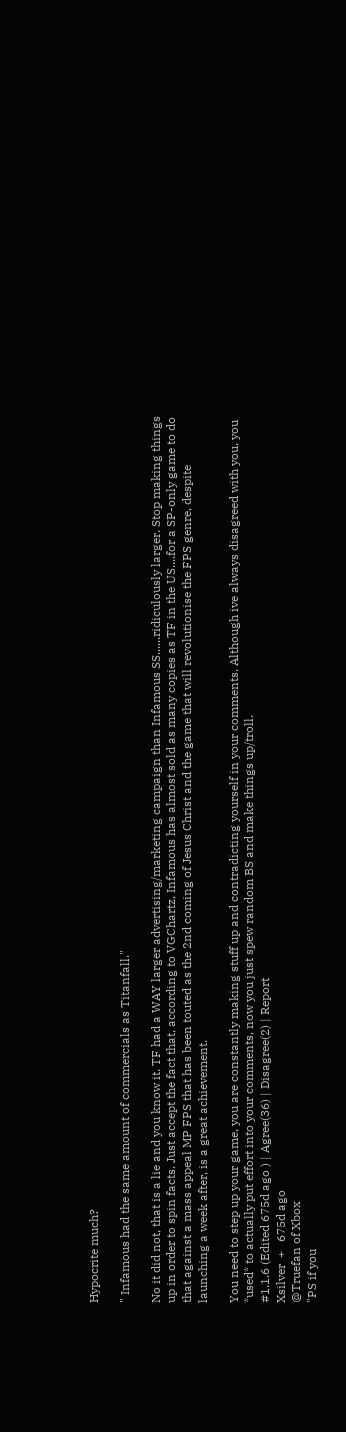Hypocrite much?

" Infamous had the same amount of commercials as Titanfall."

No it did not, that is a lie and you know it. TF had a WAY larger advertising/marketing campaign than Infamous SS......ridiculously larger. Stop making things up in order to spin facts. Just accept the fact that, according to VGChartz, Infamous has almost sold as many copies as TF in the US....for a SP-only game to do that against a mass appeal MP FPS that has been touted as the 2nd coming of Jesus Christ and the game that will revolutionise the FPS genre, despite launching a week after, is a great achievement.

You need to step up your game, you are constantly making stuff up and contradicting yourself in your comments. Although ive always disagreed with you, you *used* to actually put effort into your comments, now you just spew random BS and make things up/troll.
#1.1.6 (Edited 675d ago ) | Agree(36) | Disagree(2) | Report
Xsilver  +   675d ago
@Truefan of Xbox
"PS if you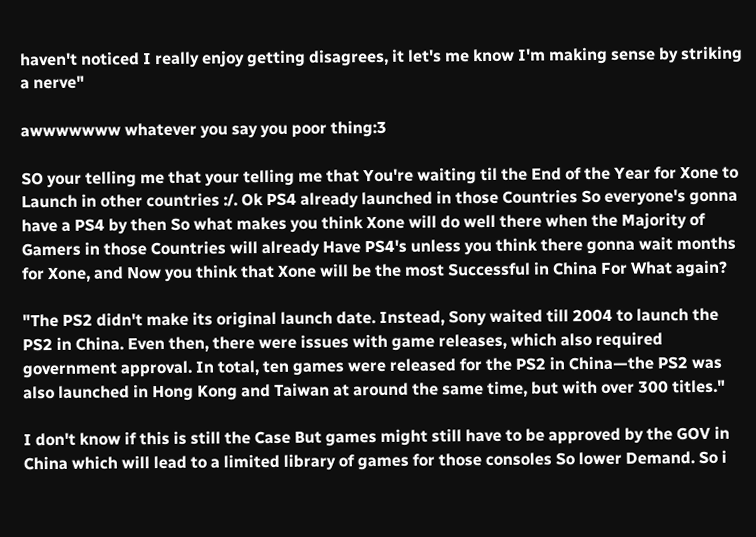haven't noticed I really enjoy getting disagrees, it let's me know I'm making sense by striking a nerve"

awwwwwww whatever you say you poor thing:3

SO your telling me that your telling me that You're waiting til the End of the Year for Xone to Launch in other countries :/. Ok PS4 already launched in those Countries So everyone's gonna have a PS4 by then So what makes you think Xone will do well there when the Majority of Gamers in those Countries will already Have PS4's unless you think there gonna wait months for Xone, and Now you think that Xone will be the most Successful in China For What again?

"The PS2 didn't make its original launch date. Instead, Sony waited till 2004 to launch the PS2 in China. Even then, there were issues with game releases, which also required government approval. In total, ten games were released for the PS2 in China—the PS2 was also launched in Hong Kong and Taiwan at around the same time, but with over 300 titles."

I don't know if this is still the Case But games might still have to be approved by the GOV in China which will lead to a limited library of games for those consoles So lower Demand. So i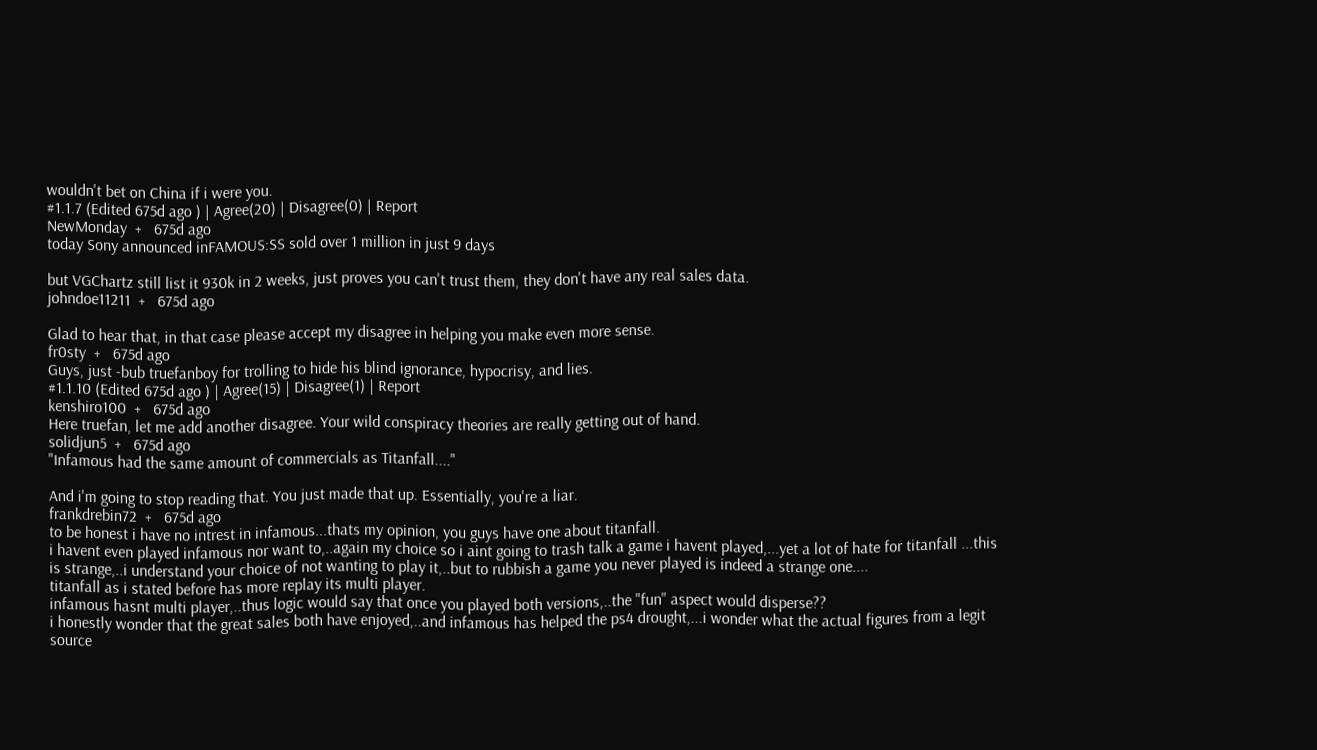wouldn't bet on China if i were you.
#1.1.7 (Edited 675d ago ) | Agree(20) | Disagree(0) | Report
NewMonday  +   675d ago
today Sony announced inFAMOUS:SS sold over 1 million in just 9 days

but VGChartz still list it 930k in 2 weeks, just proves you can't trust them, they don't have any real sales data.
johndoe11211  +   675d ago

Glad to hear that, in that case please accept my disagree in helping you make even more sense.
fr0sty  +   675d ago
Guys, just -bub truefanboy for trolling to hide his blind ignorance, hypocrisy, and lies.
#1.1.10 (Edited 675d ago ) | Agree(15) | Disagree(1) | Report
kenshiro100  +   675d ago
Here truefan, let me add another disagree. Your wild conspiracy theories are really getting out of hand.
solidjun5  +   675d ago
"Infamous had the same amount of commercials as Titanfall...."

And i'm going to stop reading that. You just made that up. Essentially, you're a liar.
frankdrebin72  +   675d ago
to be honest i have no intrest in infamous...thats my opinion, you guys have one about titanfall.
i havent even played infamous nor want to,..again my choice so i aint going to trash talk a game i havent played,...yet a lot of hate for titanfall ...this is strange,..i understand your choice of not wanting to play it,..but to rubbish a game you never played is indeed a strange one....
titanfall as i stated before has more replay its multi player.
infamous hasnt multi player,..thus logic would say that once you played both versions,..the "fun" aspect would disperse??
i honestly wonder that the great sales both have enjoyed,..and infamous has helped the ps4 drought,...i wonder what the actual figures from a legit source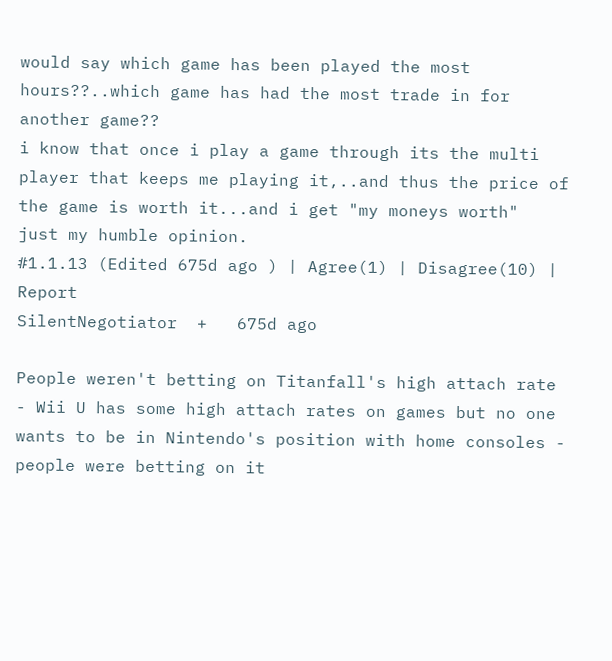would say which game has been played the most hours??..which game has had the most trade in for another game??
i know that once i play a game through its the multi player that keeps me playing it,..and thus the price of the game is worth it...and i get "my moneys worth"
just my humble opinion.
#1.1.13 (Edited 675d ago ) | Agree(1) | Disagree(10) | Report
SilentNegotiator  +   675d ago

People weren't betting on Titanfall's high attach rate - Wii U has some high attach rates on games but no one wants to be in Nintendo's position with home consoles - people were betting on it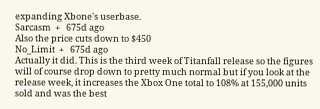expanding Xbone's userbase.
Sarcasm  +   675d ago
Also the price cuts down to $450
No_Limit  +   675d ago
Actually it did. This is the third week of Titanfall release so the figures will of course drop down to pretty much normal but if you look at the release week, it increases the Xbox One total to 108% at 155,000 units sold and was the best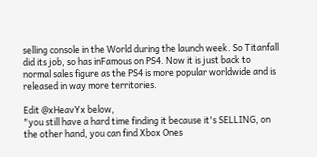selling console in the World during the launch week. So Titanfall did its job, so has inFamous on PS4. Now it is just back to normal sales figure as the PS4 is more popular worldwide and is released in way more territories.

Edit @xHeavYx below,
"you still have a hard time finding it because it's SELLING, on the other hand, you can find Xbox Ones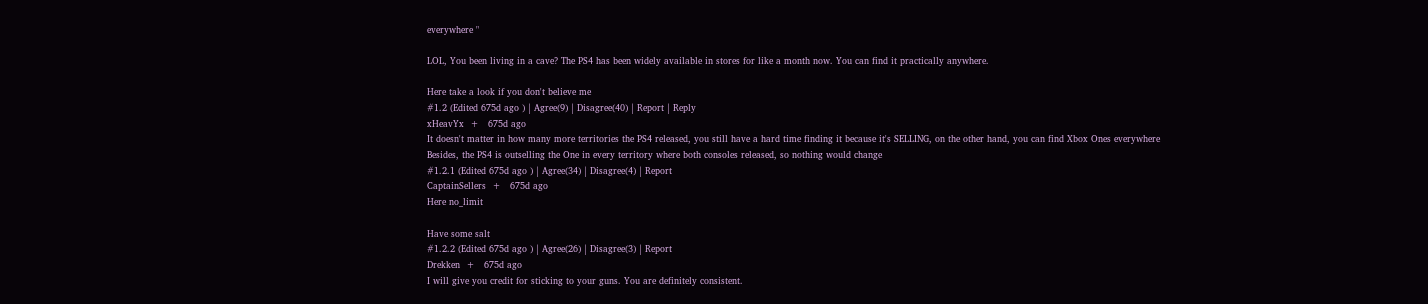everywhere "

LOL, You been living in a cave? The PS4 has been widely available in stores for like a month now. You can find it practically anywhere.

Here take a look if you don't believe me
#1.2 (Edited 675d ago ) | Agree(9) | Disagree(40) | Report | Reply
xHeavYx  +   675d ago
It doesn't matter in how many more territories the PS4 released, you still have a hard time finding it because it's SELLING, on the other hand, you can find Xbox Ones everywhere
Besides, the PS4 is outselling the One in every territory where both consoles released, so nothing would change
#1.2.1 (Edited 675d ago ) | Agree(34) | Disagree(4) | Report
CaptainSellers  +   675d ago
Here no_limit

Have some salt
#1.2.2 (Edited 675d ago ) | Agree(26) | Disagree(3) | Report
Drekken  +   675d ago
I will give you credit for sticking to your guns. You are definitely consistent.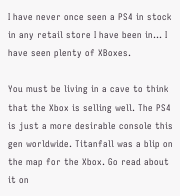I have never once seen a PS4 in stock in any retail store I have been in... I have seen plenty of XBoxes.

You must be living in a cave to think that the Xbox is selling well. The PS4 is just a more desirable console this gen worldwide. Titanfall was a blip on the map for the Xbox. Go read about it on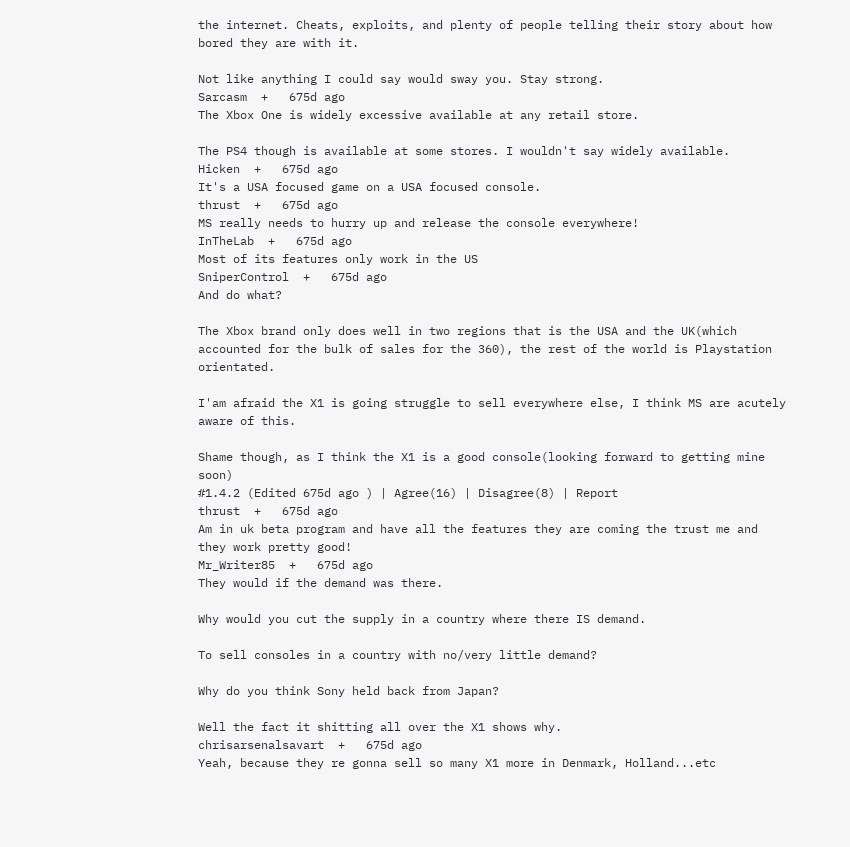the internet. Cheats, exploits, and plenty of people telling their story about how bored they are with it.

Not like anything I could say would sway you. Stay strong.
Sarcasm  +   675d ago
The Xbox One is widely excessive available at any retail store.

The PS4 though is available at some stores. I wouldn't say widely available.
Hicken  +   675d ago
It's a USA focused game on a USA focused console.
thrust  +   675d ago
MS really needs to hurry up and release the console everywhere!
InTheLab  +   675d ago
Most of its features only work in the US
SniperControl  +   675d ago
And do what?

The Xbox brand only does well in two regions that is the USA and the UK(which accounted for the bulk of sales for the 360), the rest of the world is Playstation orientated.

I'am afraid the X1 is going struggle to sell everywhere else, I think MS are acutely aware of this.

Shame though, as I think the X1 is a good console(looking forward to getting mine soon)
#1.4.2 (Edited 675d ago ) | Agree(16) | Disagree(8) | Report
thrust  +   675d ago
Am in uk beta program and have all the features they are coming the trust me and they work pretty good!
Mr_Writer85  +   675d ago
They would if the demand was there.

Why would you cut the supply in a country where there IS demand.

To sell consoles in a country with no/very little demand?

Why do you think Sony held back from Japan?

Well the fact it shitting all over the X1 shows why.
chrisarsenalsavart  +   675d ago
Yeah, because they re gonna sell so many X1 more in Denmark, Holland...etc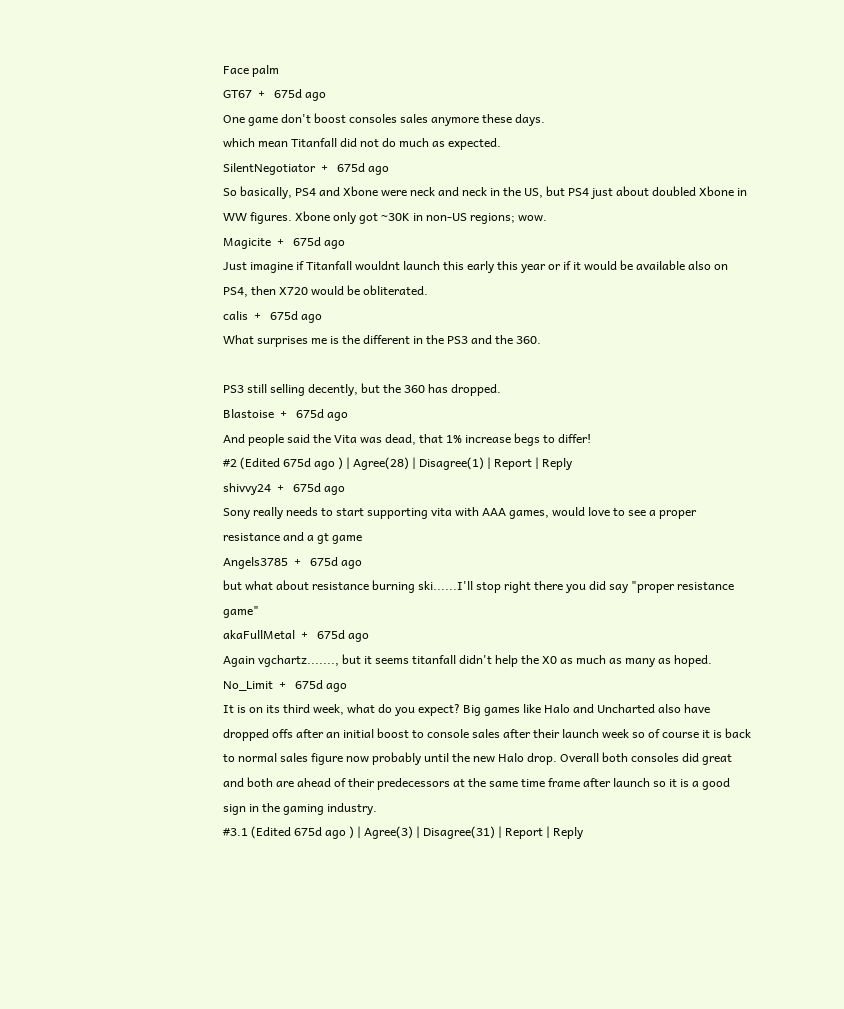Face palm
GT67  +   675d ago
One game don't boost consoles sales anymore these days.
which mean Titanfall did not do much as expected.
SilentNegotiator  +   675d ago
So basically, PS4 and Xbone were neck and neck in the US, but PS4 just about doubled Xbone in WW figures. Xbone only got ~30K in non-US regions; wow.
Magicite  +   675d ago
Just imagine if Titanfall wouldnt launch this early this year or if it would be available also on PS4, then X720 would be obliterated.
calis  +   675d ago
What surprises me is the different in the PS3 and the 360.

PS3 still selling decently, but the 360 has dropped.
Blastoise  +   675d ago
And people said the Vita was dead, that 1% increase begs to differ!
#2 (Edited 675d ago ) | Agree(28) | Disagree(1) | Report | Reply
shivvy24  +   675d ago
Sony really needs to start supporting vita with AAA games, would love to see a proper resistance and a gt game
Angels3785  +   675d ago
but what about resistance burning ski......I'll stop right there you did say "proper resistance game"
akaFullMetal  +   675d ago
Again vgchartz......., but it seems titanfall didn't help the X0 as much as many as hoped.
No_Limit  +   675d ago
It is on its third week, what do you expect? Big games like Halo and Uncharted also have dropped offs after an initial boost to console sales after their launch week so of course it is back to normal sales figure now probably until the new Halo drop. Overall both consoles did great and both are ahead of their predecessors at the same time frame after launch so it is a good sign in the gaming industry.
#3.1 (Edited 675d ago ) | Agree(3) | Disagree(31) | Report | Reply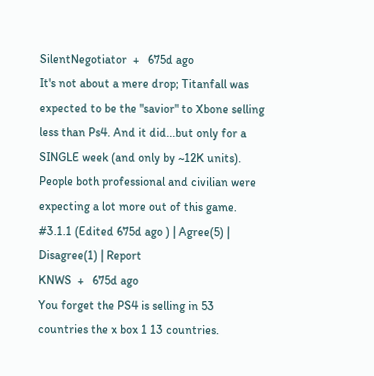SilentNegotiator  +   675d ago
It's not about a mere drop; Titanfall was expected to be the "savior" to Xbone selling less than Ps4. And it did...but only for a SINGLE week (and only by ~12K units). People both professional and civilian were expecting a lot more out of this game.
#3.1.1 (Edited 675d ago ) | Agree(5) | Disagree(1) | Report
KNWS  +   675d ago
You forget the PS4 is selling in 53 countries the x box 1 13 countries.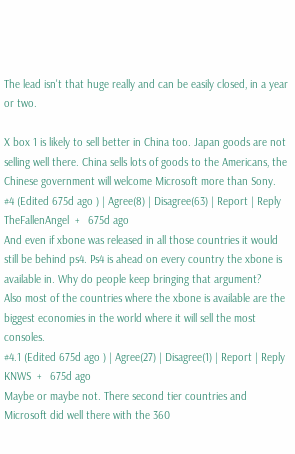The lead isn't that huge really and can be easily closed, in a year or two.

X box 1 is likely to sell better in China too. Japan goods are not selling well there. China sells lots of goods to the Americans, the Chinese government will welcome Microsoft more than Sony.
#4 (Edited 675d ago ) | Agree(8) | Disagree(63) | Report | Reply
TheFallenAngel  +   675d ago
And even if xbone was released in all those countries it would still be behind ps4. Ps4 is ahead on every country the xbone is available in. Why do people keep bringing that argument?
Also most of the countries where the xbone is available are the biggest economies in the world where it will sell the most consoles.
#4.1 (Edited 675d ago ) | Agree(27) | Disagree(1) | Report | Reply
KNWS  +   675d ago
Maybe or maybe not. There second tier countries and Microsoft did well there with the 360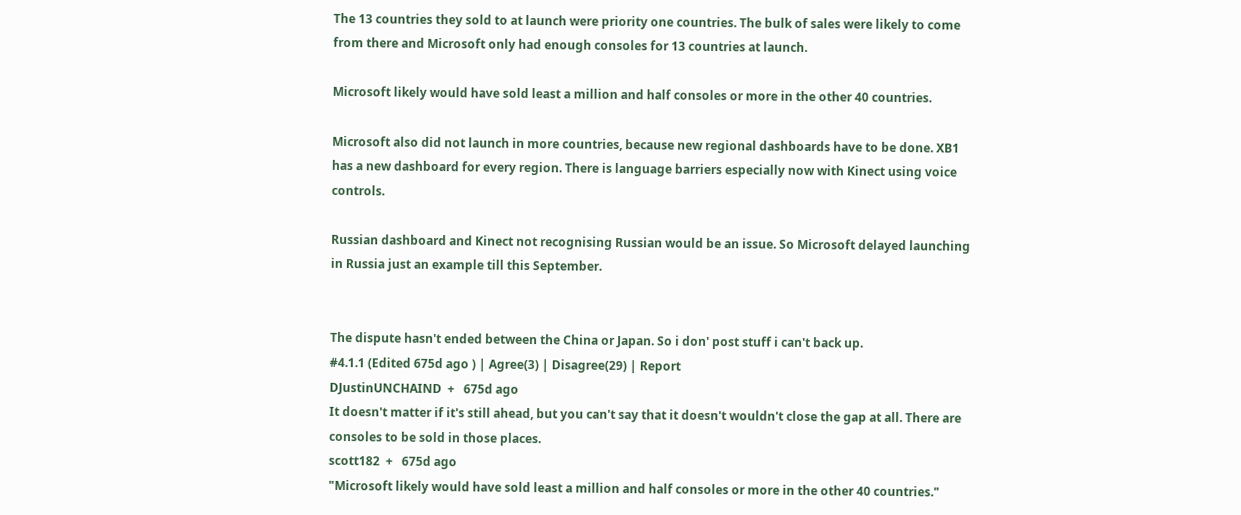The 13 countries they sold to at launch were priority one countries. The bulk of sales were likely to come from there and Microsoft only had enough consoles for 13 countries at launch.

Microsoft likely would have sold least a million and half consoles or more in the other 40 countries.

Microsoft also did not launch in more countries, because new regional dashboards have to be done. XB1 has a new dashboard for every region. There is language barriers especially now with Kinect using voice controls.

Russian dashboard and Kinect not recognising Russian would be an issue. So Microsoft delayed launching in Russia just an example till this September.


The dispute hasn't ended between the China or Japan. So i don' post stuff i can't back up.
#4.1.1 (Edited 675d ago ) | Agree(3) | Disagree(29) | Report
DJustinUNCHAIND  +   675d ago
It doesn't matter if it's still ahead, but you can't say that it doesn't wouldn't close the gap at all. There are consoles to be sold in those places.
scott182  +   675d ago
"Microsoft likely would have sold least a million and half consoles or more in the other 40 countries."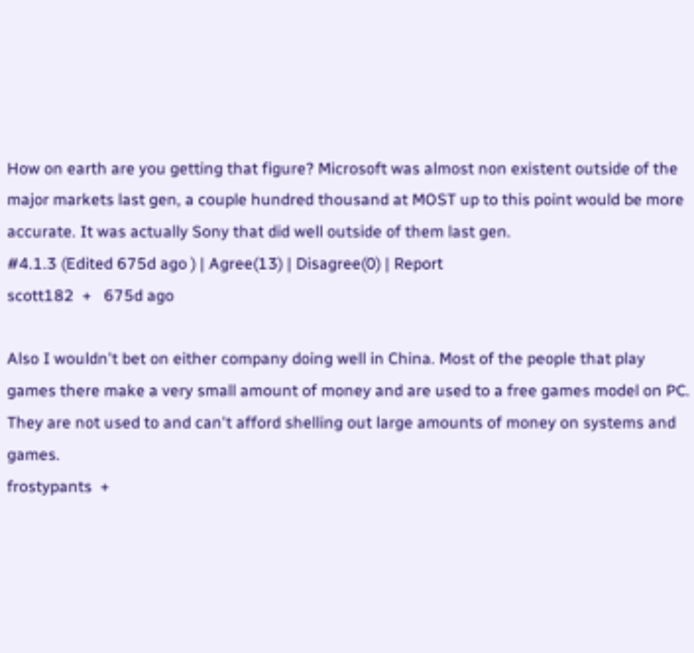How on earth are you getting that figure? Microsoft was almost non existent outside of the major markets last gen, a couple hundred thousand at MOST up to this point would be more accurate. It was actually Sony that did well outside of them last gen.
#4.1.3 (Edited 675d ago ) | Agree(13) | Disagree(0) | Report
scott182  +   675d ago

Also I wouldn't bet on either company doing well in China. Most of the people that play games there make a very small amount of money and are used to a free games model on PC. They are not used to and can't afford shelling out large amounts of money on systems and games.
frostypants  +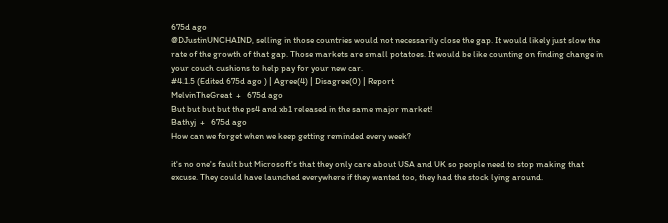675d ago
@DJustinUNCHAIND, selling in those countries would not necessarily close the gap. It would likely just slow the rate of the growth of that gap. Those markets are small potatoes. It would be like counting on finding change in your couch cushions to help pay for your new car.
#4.1.5 (Edited 675d ago ) | Agree(4) | Disagree(0) | Report
MelvinTheGreat  +   675d ago
But but but but the ps4 and xb1 released in the same major market!
Bathyj  +   675d ago
How can we forget when we keep getting reminded every week?

it's no one's fault but Microsoft's that they only care about USA and UK so people need to stop making that excuse. They could have launched everywhere if they wanted too, they had the stock lying around.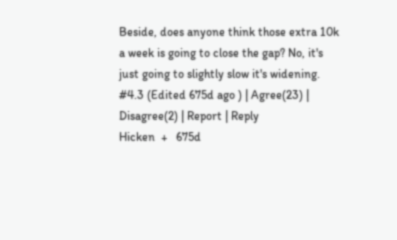Beside, does anyone think those extra 10k a week is going to close the gap? No, it's just going to slightly slow it's widening.
#4.3 (Edited 675d ago ) | Agree(23) | Disagree(2) | Report | Reply
Hicken  +   675d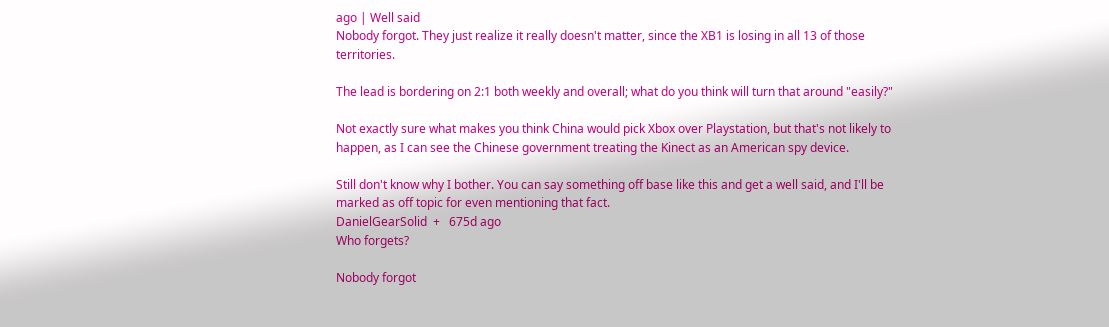ago | Well said
Nobody forgot. They just realize it really doesn't matter, since the XB1 is losing in all 13 of those territories.

The lead is bordering on 2:1 both weekly and overall; what do you think will turn that around "easily?"

Not exactly sure what makes you think China would pick Xbox over Playstation, but that's not likely to happen, as I can see the Chinese government treating the Kinect as an American spy device.

Still don't know why I bother. You can say something off base like this and get a well said, and I'll be marked as off topic for even mentioning that fact.
DanielGearSolid  +   675d ago
Who forgets?

Nobody forgot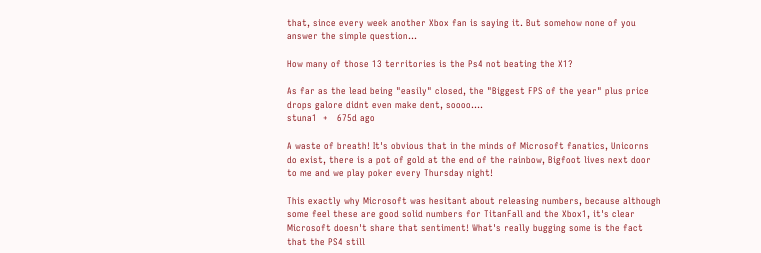that, since every week another Xbox fan is saying it. But somehow none of you answer the simple question...

How many of those 13 territories is the Ps4 not beating the X1?

As far as the lead being "easily" closed, the "Biggest FPS of the year" plus price drops galore didnt even make dent, soooo....
stuna1  +   675d ago

A waste of breath! It's obvious that in the minds of Microsoft fanatics, Unicorns do exist, there is a pot of gold at the end of the rainbow, Bigfoot lives next door to me and we play poker every Thursday night!

This exactly why Microsoft was hesitant about releasing numbers, because although some feel these are good solid numbers for TitanFall and the Xbox1, it's clear Microsoft doesn't share that sentiment! What's really bugging some is the fact that the PS4 still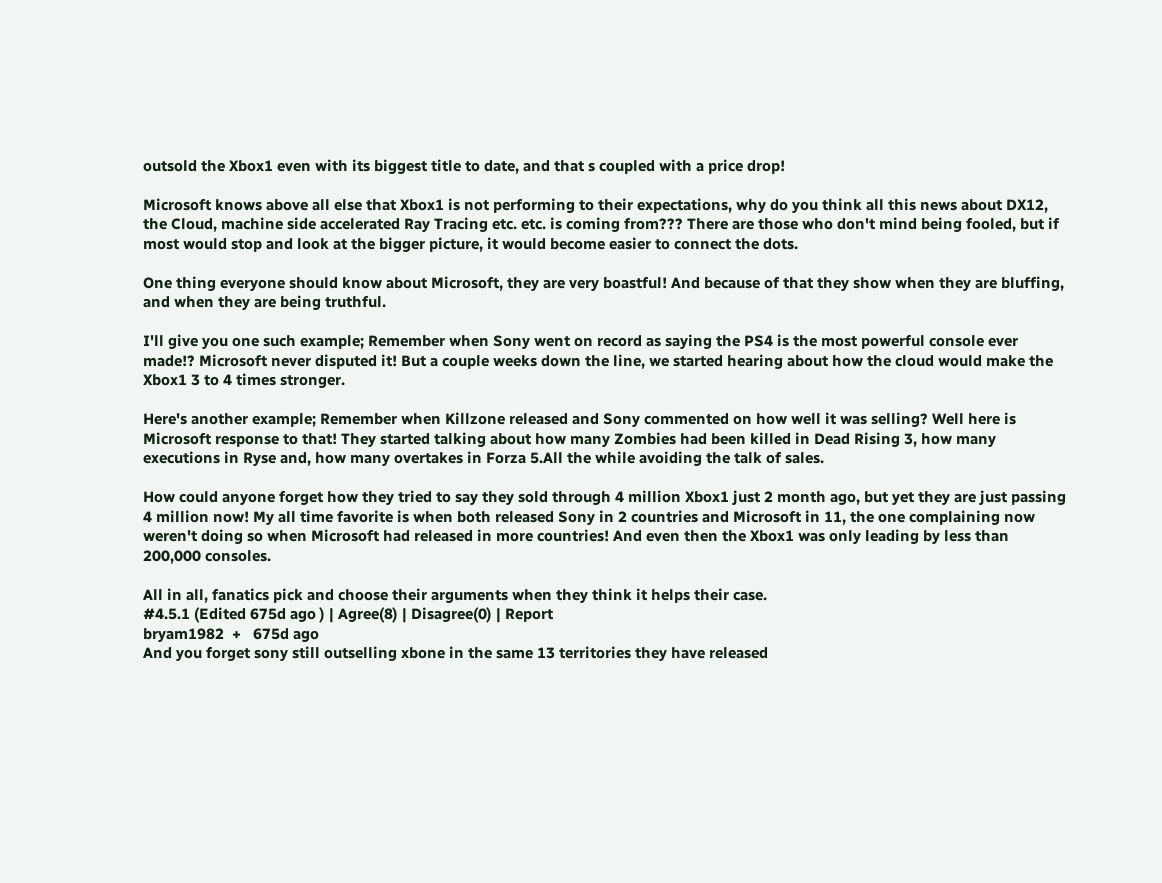outsold the Xbox1 even with its biggest title to date, and that s coupled with a price drop!

Microsoft knows above all else that Xbox1 is not performing to their expectations, why do you think all this news about DX12, the Cloud, machine side accelerated Ray Tracing etc. etc. is coming from??? There are those who don't mind being fooled, but if most would stop and look at the bigger picture, it would become easier to connect the dots.

One thing everyone should know about Microsoft, they are very boastful! And because of that they show when they are bluffing, and when they are being truthful.

I'll give you one such example; Remember when Sony went on record as saying the PS4 is the most powerful console ever made!? Microsoft never disputed it! But a couple weeks down the line, we started hearing about how the cloud would make the Xbox1 3 to 4 times stronger.

Here's another example; Remember when Killzone released and Sony commented on how well it was selling? Well here is Microsoft response to that! They started talking about how many Zombies had been killed in Dead Rising 3, how many executions in Ryse and, how many overtakes in Forza 5.All the while avoiding the talk of sales.

How could anyone forget how they tried to say they sold through 4 million Xbox1 just 2 month ago, but yet they are just passing 4 million now! My all time favorite is when both released Sony in 2 countries and Microsoft in 11, the one complaining now weren't doing so when Microsoft had released in more countries! And even then the Xbox1 was only leading by less than 200,000 consoles.

All in all, fanatics pick and choose their arguments when they think it helps their case.
#4.5.1 (Edited 675d ago ) | Agree(8) | Disagree(0) | Report
bryam1982  +   675d ago
And you forget sony still outselling xbone in the same 13 territories they have released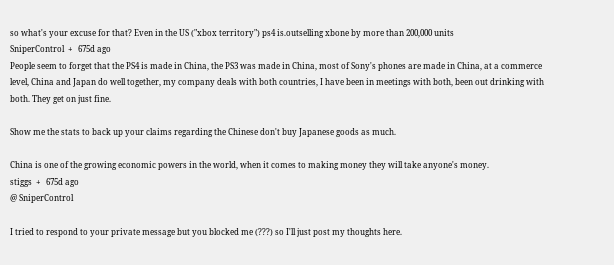so what's your excuse for that? Even in the US ("xbox territory") ps4 is.outselling xbone by more than 200,000 units
SniperControl  +   675d ago
People seem to forget that the PS4 is made in China, the PS3 was made in China, most of Sony's phones are made in China, at a commerce level, China and Japan do well together, my company deals with both countries, I have been in meetings with both, been out drinking with both. They get on just fine.

Show me the stats to back up your claims regarding the Chinese don't buy Japanese goods as much.

China is one of the growing economic powers in the world, when it comes to making money they will take anyone's money.
stiggs  +   675d ago
@ SniperControl

I tried to respond to your private message but you blocked me (???) so I'll just post my thoughts here.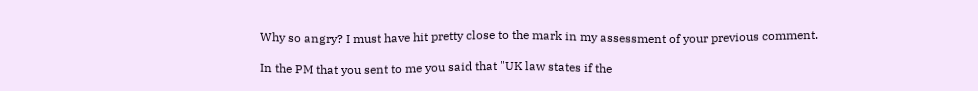Why so angry? I must have hit pretty close to the mark in my assessment of your previous comment.

In the PM that you sent to me you said that "UK law states if the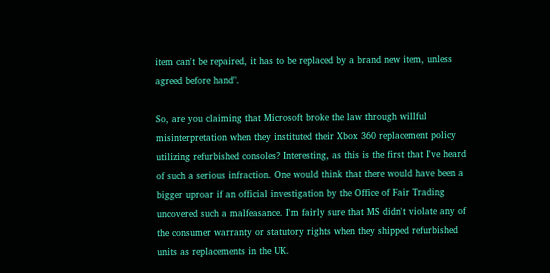item can't be repaired, it has to be replaced by a brand new item, unless agreed before hand".

So, are you claiming that Microsoft broke the law through willful misinterpretation when they instituted their Xbox 360 replacement policy utilizing refurbished consoles? Interesting, as this is the first that I've heard of such a serious infraction. One would think that there would have been a bigger uproar if an official investigation by the Office of Fair Trading uncovered such a malfeasance. I'm fairly sure that MS didn't violate any of the consumer warranty or statutory rights when they shipped refurbished units as replacements in the UK.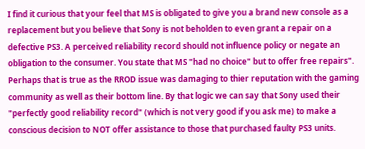I find it curious that your feel that MS is obligated to give you a brand new console as a replacement but you believe that Sony is not beholden to even grant a repair on a defective PS3. A perceived reliability record should not influence policy or negate an obligation to the consumer. You state that MS "had no choice" but to offer free repairs". Perhaps that is true as the RROD issue was damaging to thier reputation with the gaming community as well as their bottom line. By that logic we can say that Sony used their "perfectly good reliability record" (which is not very good if you ask me) to make a conscious decision to NOT offer assistance to those that purchased faulty PS3 units.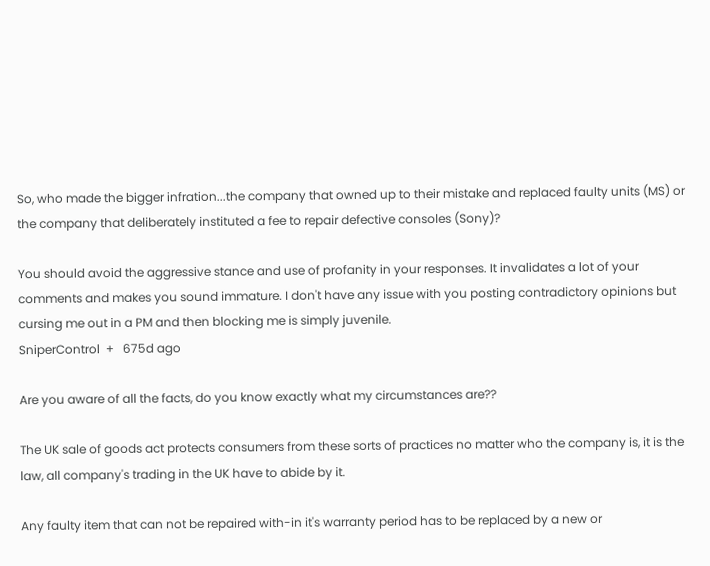So, who made the bigger infration...the company that owned up to their mistake and replaced faulty units (MS) or the company that deliberately instituted a fee to repair defective consoles (Sony)?

You should avoid the aggressive stance and use of profanity in your responses. It invalidates a lot of your comments and makes you sound immature. I don't have any issue with you posting contradictory opinions but cursing me out in a PM and then blocking me is simply juvenile.
SniperControl  +   675d ago

Are you aware of all the facts, do you know exactly what my circumstances are??

The UK sale of goods act protects consumers from these sorts of practices no matter who the company is, it is the law, all company's trading in the UK have to abide by it.

Any faulty item that can not be repaired with-in it's warranty period has to be replaced by a new or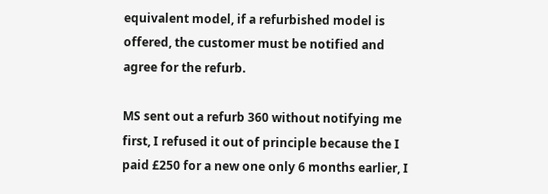equivalent model, if a refurbished model is offered, the customer must be notified and agree for the refurb.

MS sent out a refurb 360 without notifying me first, I refused it out of principle because the I paid £250 for a new one only 6 months earlier, I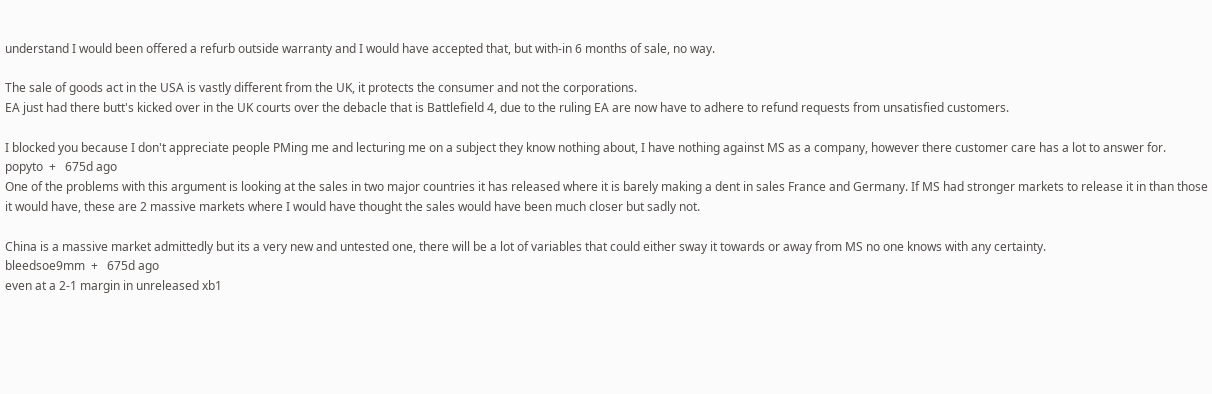understand I would been offered a refurb outside warranty and I would have accepted that, but with-in 6 months of sale, no way.

The sale of goods act in the USA is vastly different from the UK, it protects the consumer and not the corporations.
EA just had there butt's kicked over in the UK courts over the debacle that is Battlefield 4, due to the ruling EA are now have to adhere to refund requests from unsatisfied customers.

I blocked you because I don't appreciate people PMing me and lecturing me on a subject they know nothing about, I have nothing against MS as a company, however there customer care has a lot to answer for.
popyto  +   675d ago
One of the problems with this argument is looking at the sales in two major countries it has released where it is barely making a dent in sales France and Germany. If MS had stronger markets to release it in than those it would have, these are 2 massive markets where I would have thought the sales would have been much closer but sadly not.

China is a massive market admittedly but its a very new and untested one, there will be a lot of variables that could either sway it towards or away from MS no one knows with any certainty.
bleedsoe9mm  +   675d ago
even at a 2-1 margin in unreleased xb1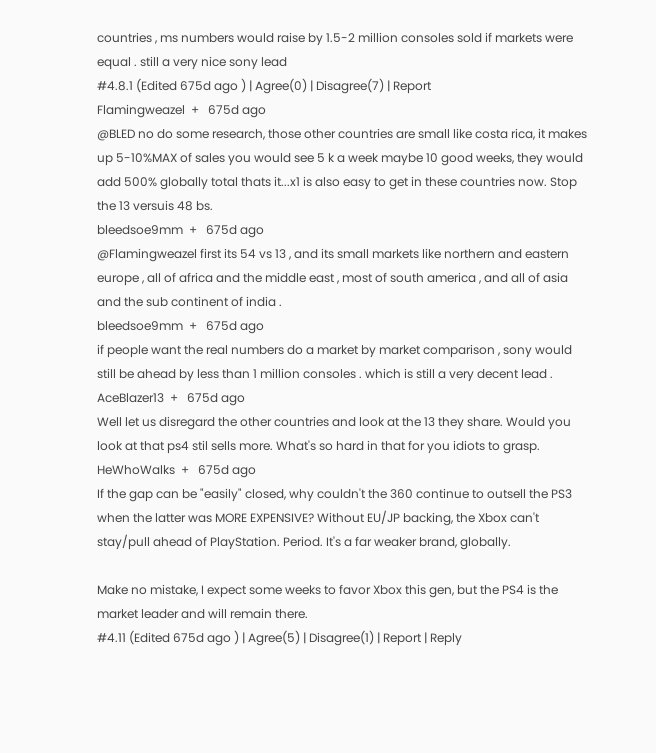countries , ms numbers would raise by 1.5-2 million consoles sold if markets were equal . still a very nice sony lead
#4.8.1 (Edited 675d ago ) | Agree(0) | Disagree(7) | Report
Flamingweazel  +   675d ago
@BLED no do some research, those other countries are small like costa rica, it makes up 5-10%MAX of sales you would see 5 k a week maybe 10 good weeks, they would add 500% globally total thats it...x1 is also easy to get in these countries now. Stop the 13 versuis 48 bs.
bleedsoe9mm  +   675d ago
@Flamingweazel first its 54 vs 13 , and its small markets like northern and eastern europe , all of africa and the middle east , most of south america , and all of asia and the sub continent of india .
bleedsoe9mm  +   675d ago
if people want the real numbers do a market by market comparison , sony would still be ahead by less than 1 million consoles . which is still a very decent lead .
AceBlazer13  +   675d ago
Well let us disregard the other countries and look at the 13 they share. Would you look at that ps4 stil sells more. What's so hard in that for you idiots to grasp.
HeWhoWalks  +   675d ago
If the gap can be "easily" closed, why couldn't the 360 continue to outsell the PS3 when the latter was MORE EXPENSIVE? Without EU/JP backing, the Xbox can't stay/pull ahead of PlayStation. Period. It's a far weaker brand, globally.

Make no mistake, I expect some weeks to favor Xbox this gen, but the PS4 is the market leader and will remain there.
#4.11 (Edited 675d ago ) | Agree(5) | Disagree(1) | Report | Reply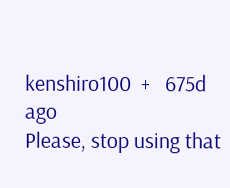kenshiro100  +   675d ago
Please, stop using that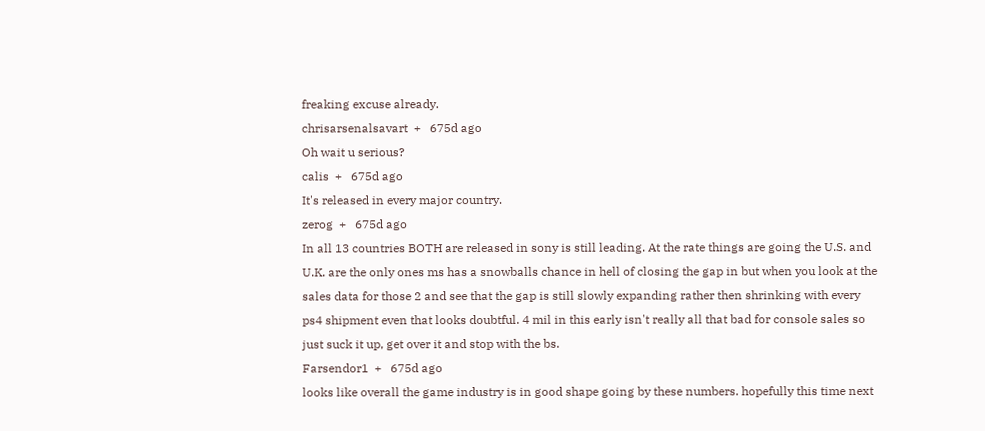freaking excuse already.
chrisarsenalsavart  +   675d ago
Oh wait u serious?
calis  +   675d ago
It's released in every major country.
zerog  +   675d ago
In all 13 countries BOTH are released in sony is still leading. At the rate things are going the U.S. and U.K. are the only ones ms has a snowballs chance in hell of closing the gap in but when you look at the sales data for those 2 and see that the gap is still slowly expanding rather then shrinking with every ps4 shipment even that looks doubtful. 4 mil in this early isn't really all that bad for console sales so just suck it up, get over it and stop with the bs.
Farsendor1  +   675d ago
looks like overall the game industry is in good shape going by these numbers. hopefully this time next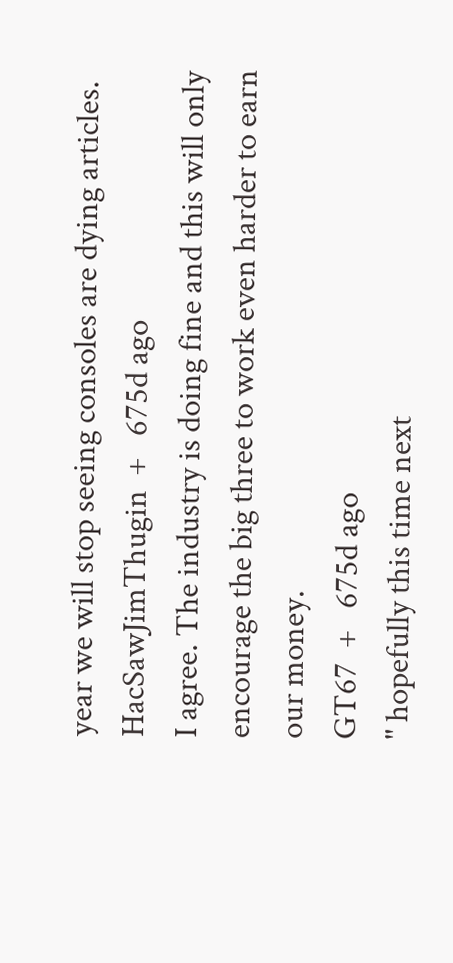year we will stop seeing consoles are dying articles.
HacSawJimThugin  +   675d ago
I agree. The industry is doing fine and this will only encourage the big three to work even harder to earn our money.
GT67  +   675d ago
" hopefully this time next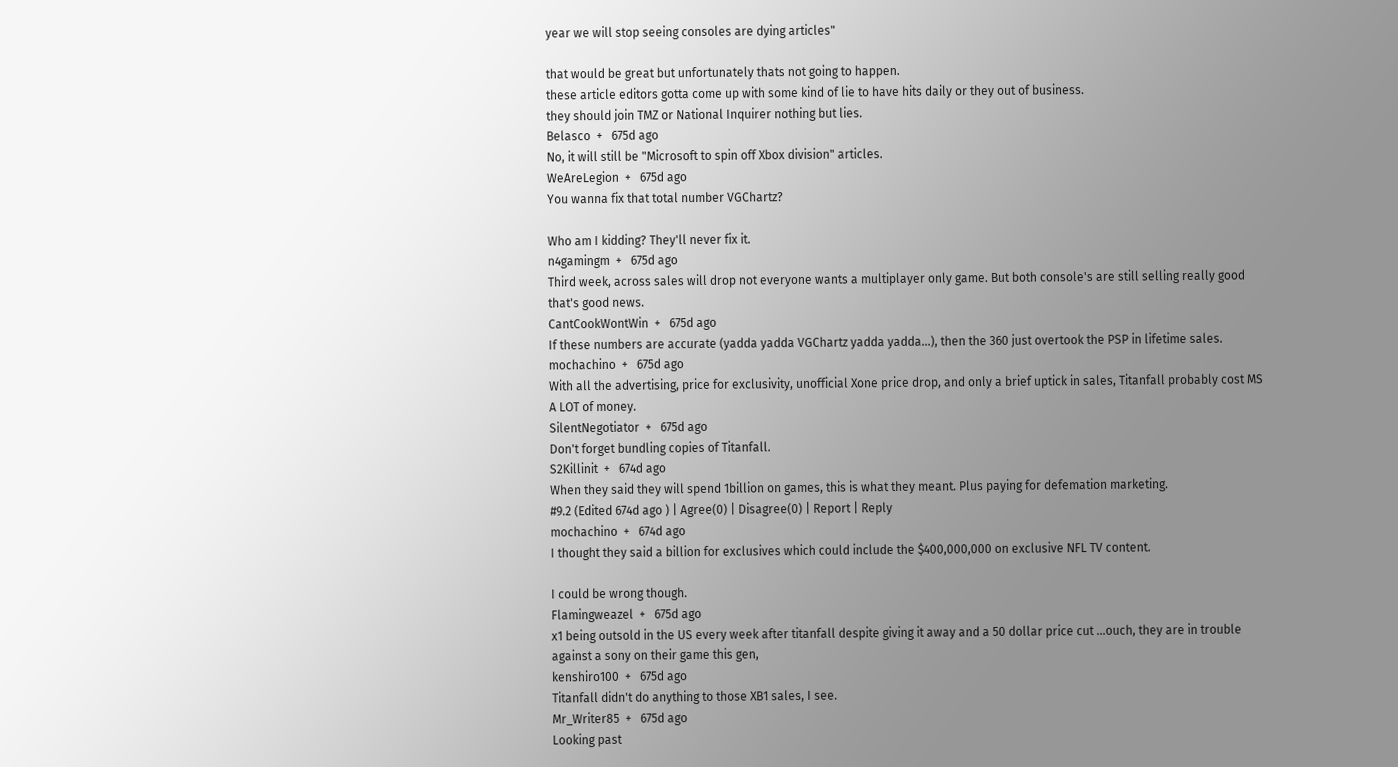year we will stop seeing consoles are dying articles"

that would be great but unfortunately thats not going to happen.
these article editors gotta come up with some kind of lie to have hits daily or they out of business.
they should join TMZ or National Inquirer nothing but lies.
Belasco  +   675d ago
No, it will still be "Microsoft to spin off Xbox division" articles.
WeAreLegion  +   675d ago
You wanna fix that total number VGChartz?

Who am I kidding? They'll never fix it.
n4gamingm  +   675d ago
Third week, across sales will drop not everyone wants a multiplayer only game. But both console's are still selling really good that's good news.
CantCookWontWin  +   675d ago
If these numbers are accurate (yadda yadda VGChartz yadda yadda...), then the 360 just overtook the PSP in lifetime sales.
mochachino  +   675d ago
With all the advertising, price for exclusivity, unofficial Xone price drop, and only a brief uptick in sales, Titanfall probably cost MS A LOT of money.
SilentNegotiator  +   675d ago
Don't forget bundling copies of Titanfall.
S2Killinit  +   674d ago
When they said they will spend 1billion on games, this is what they meant. Plus paying for defemation marketing.
#9.2 (Edited 674d ago ) | Agree(0) | Disagree(0) | Report | Reply
mochachino  +   674d ago
I thought they said a billion for exclusives which could include the $400,000,000 on exclusive NFL TV content.

I could be wrong though.
Flamingweazel  +   675d ago
x1 being outsold in the US every week after titanfall despite giving it away and a 50 dollar price cut ...ouch, they are in trouble against a sony on their game this gen,
kenshiro100  +   675d ago
Titanfall didn't do anything to those XB1 sales, I see.
Mr_Writer85  +   675d ago
Looking past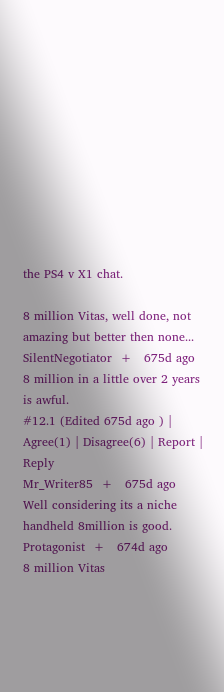the PS4 v X1 chat.

8 million Vitas, well done, not amazing but better then none...
SilentNegotiator  +   675d ago
8 million in a little over 2 years is awful.
#12.1 (Edited 675d ago ) | Agree(1) | Disagree(6) | Report | Reply
Mr_Writer85  +   675d ago
Well considering its a niche handheld 8million is good.
Protagonist  +   674d ago
8 million Vitas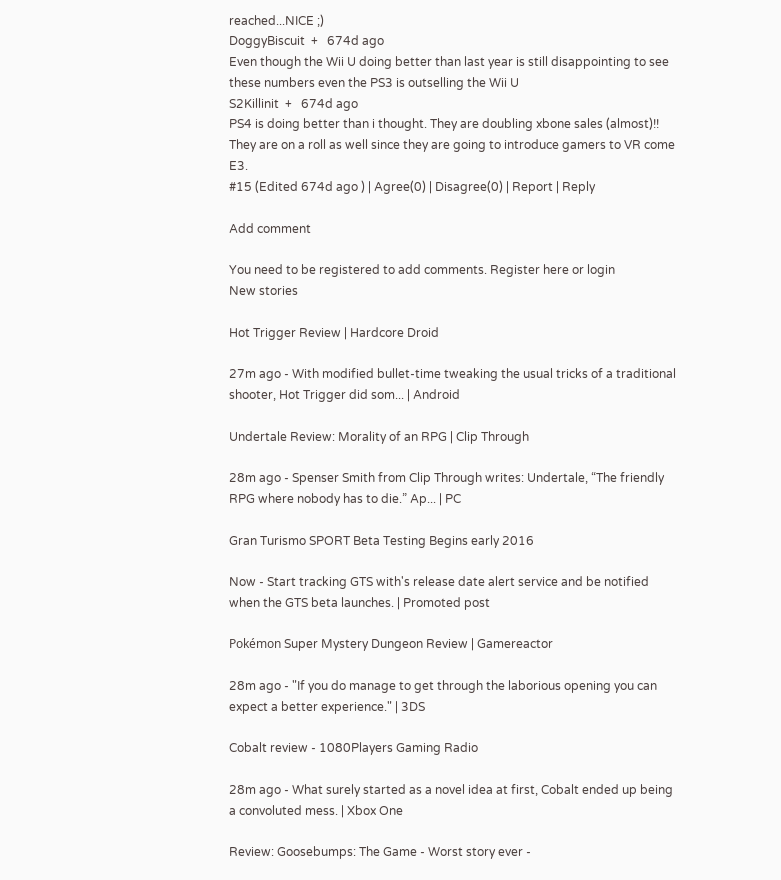reached...NICE ;)
DoggyBiscuit  +   674d ago
Even though the Wii U doing better than last year is still disappointing to see these numbers even the PS3 is outselling the Wii U
S2Killinit  +   674d ago
PS4 is doing better than i thought. They are doubling xbone sales (almost)!!
They are on a roll as well since they are going to introduce gamers to VR come E3.
#15 (Edited 674d ago ) | Agree(0) | Disagree(0) | Report | Reply

Add comment

You need to be registered to add comments. Register here or login
New stories

Hot Trigger Review | Hardcore Droid

27m ago - With modified bullet-time tweaking the usual tricks of a traditional shooter, Hot Trigger did som... | Android

Undertale Review: Morality of an RPG | Clip Through

28m ago - Spenser Smith from Clip Through writes: Undertale, “The friendly RPG where nobody has to die.” Ap... | PC

Gran Turismo SPORT Beta Testing Begins early 2016

Now - Start tracking GTS with's release date alert service and be notified when the GTS beta launches. | Promoted post

Pokémon Super Mystery Dungeon Review | Gamereactor

28m ago - "If you do manage to get through the laborious opening you can expect a better experience." | 3DS

Cobalt review - 1080Players Gaming Radio

28m ago - What surely started as a novel idea at first, Cobalt ended up being a convoluted mess. | Xbox One

Review: Goosebumps: The Game - Worst story ever -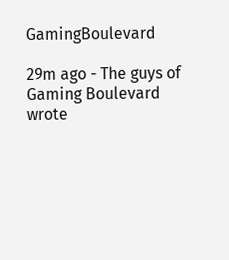GamingBoulevard

29m ago - The guys of Gaming Boulevard wrote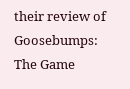their review of Goosebumps: The Game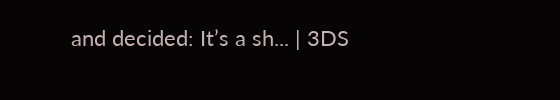and decided: It’s a sh... | 3DS